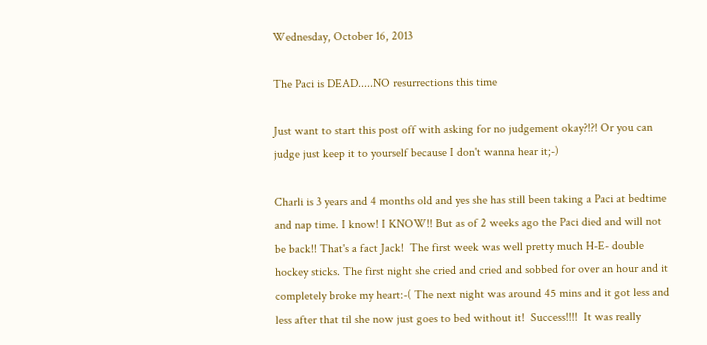Wednesday, October 16, 2013

The Paci is DEAD.....NO resurrections this time

Just want to start this post off with asking for no judgement okay?!?! Or you can judge just keep it to yourself because I don't wanna hear it;-)

Charli is 3 years and 4 months old and yes she has still been taking a Paci at bedtime and nap time. I know! I KNOW!! But as of 2 weeks ago the Paci died and will not be back!! That's a fact Jack!  The first week was well pretty much H-E- double hockey sticks. The first night she cried and cried and sobbed for over an hour and it completely broke my heart:-( The next night was around 45 mins and it got less and less after that til she now just goes to bed without it!  Success!!!!  It was really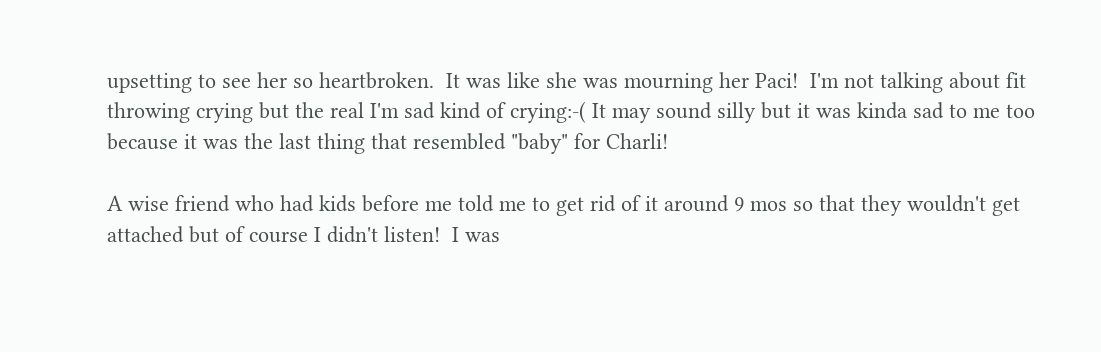upsetting to see her so heartbroken.  It was like she was mourning her Paci!  I'm not talking about fit throwing crying but the real I'm sad kind of crying:-( It may sound silly but it was kinda sad to me too because it was the last thing that resembled "baby" for Charli!

A wise friend who had kids before me told me to get rid of it around 9 mos so that they wouldn't get attached but of course I didn't listen!  I was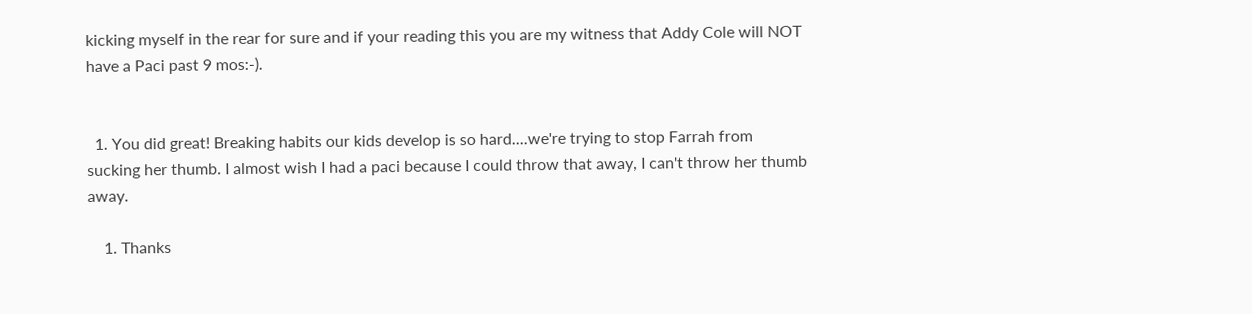kicking myself in the rear for sure and if your reading this you are my witness that Addy Cole will NOT have a Paci past 9 mos:-).


  1. You did great! Breaking habits our kids develop is so hard....we're trying to stop Farrah from sucking her thumb. I almost wish I had a paci because I could throw that away, I can't throw her thumb away.

    1. Thanks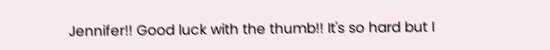Jennifer!! Good luck with the thumb!! It's so hard but I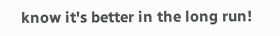know it's better in the long run!